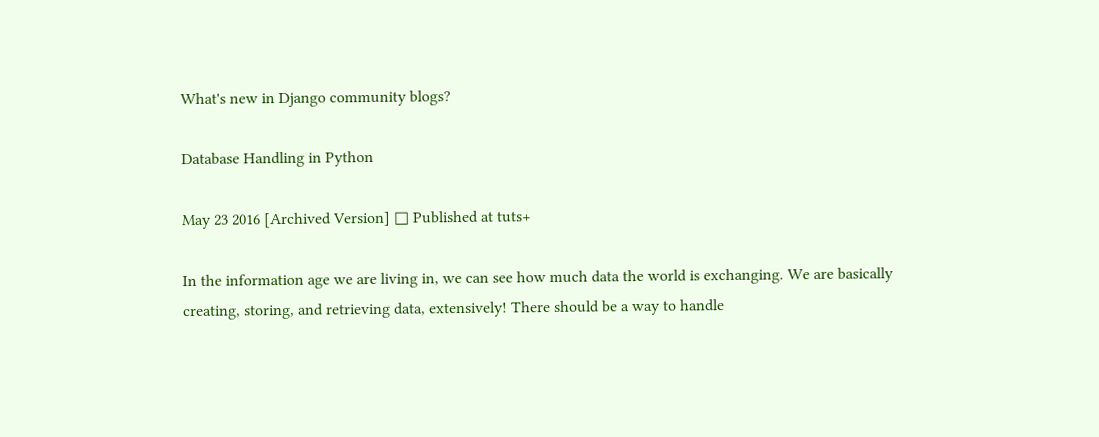What's new in Django community blogs?

Database Handling in Python

May 23 2016 [Archived Version] □ Published at tuts+

In the information age we are living in, we can see how much data the world is exchanging. We are basically creating, storing, and retrieving data, extensively! There should be a way to handle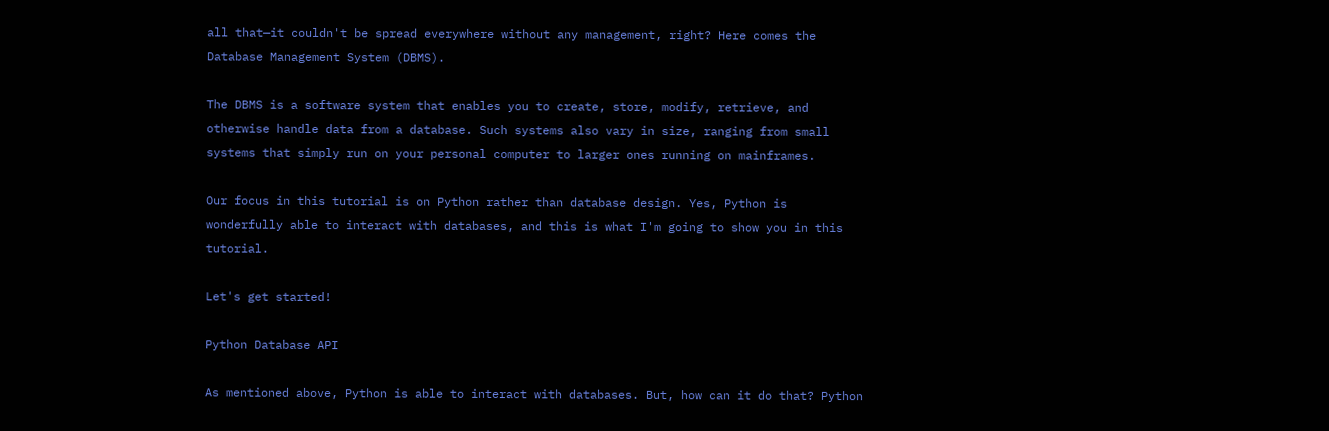all that—it couldn't be spread everywhere without any management, right? Here comes the Database Management System (DBMS).

The DBMS is a software system that enables you to create, store, modify, retrieve, and otherwise handle data from a database. Such systems also vary in size, ranging from small systems that simply run on your personal computer to larger ones running on mainframes.

Our focus in this tutorial is on Python rather than database design. Yes, Python is wonderfully able to interact with databases, and this is what I'm going to show you in this tutorial.

Let's get started!

Python Database API

As mentioned above, Python is able to interact with databases. But, how can it do that? Python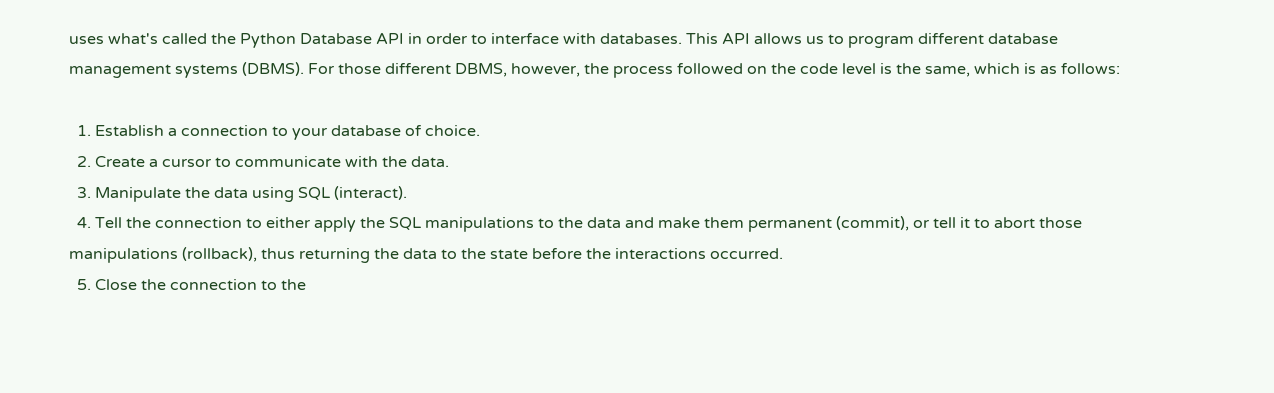uses what's called the Python Database API in order to interface with databases. This API allows us to program different database management systems (DBMS). For those different DBMS, however, the process followed on the code level is the same, which is as follows:

  1. Establish a connection to your database of choice.
  2. Create a cursor to communicate with the data.
  3. Manipulate the data using SQL (interact).
  4. Tell the connection to either apply the SQL manipulations to the data and make them permanent (commit), or tell it to abort those manipulations (rollback), thus returning the data to the state before the interactions occurred.
  5. Close the connection to the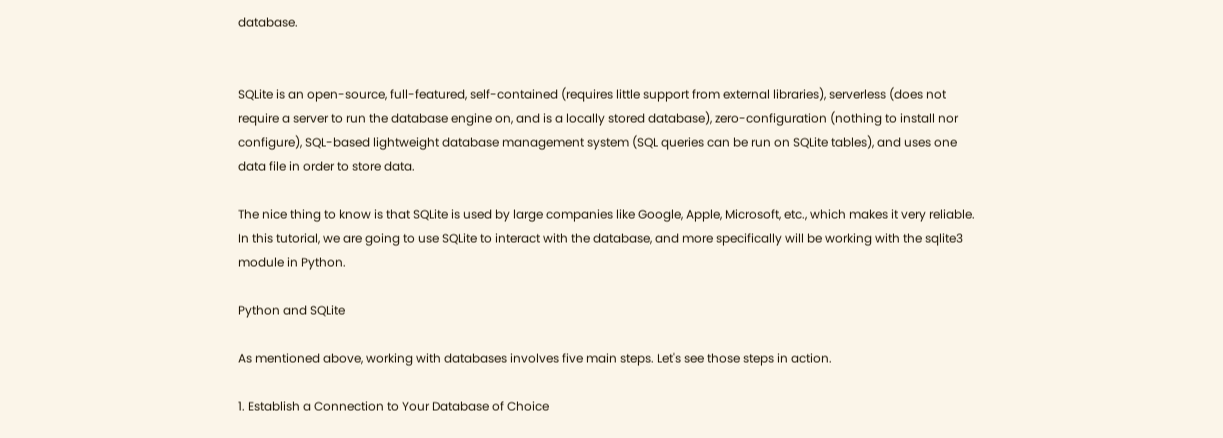database.


SQLite is an open-source, full-featured, self-contained (requires little support from external libraries), serverless (does not require a server to run the database engine on, and is a locally stored database), zero-configuration (nothing to install nor configure), SQL-based lightweight database management system (SQL queries can be run on SQLite tables), and uses one data file in order to store data.

The nice thing to know is that SQLite is used by large companies like Google, Apple, Microsoft, etc., which makes it very reliable. In this tutorial, we are going to use SQLite to interact with the database, and more specifically will be working with the sqlite3 module in Python.

Python and SQLite

As mentioned above, working with databases involves five main steps. Let's see those steps in action.

1. Establish a Connection to Your Database of Choice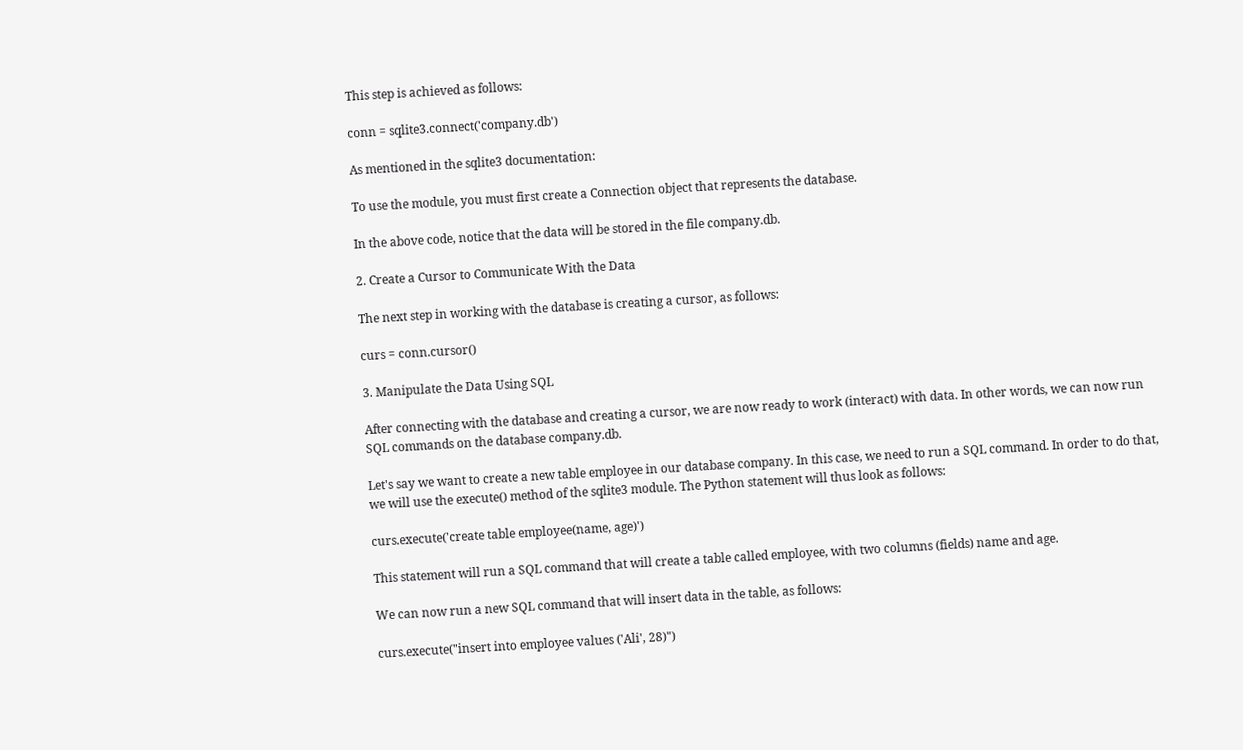This step is achieved as follows:

conn = sqlite3.connect('company.db')

As mentioned in the sqlite3 documentation:

To use the module, you must first create a Connection object that represents the database.

In the above code, notice that the data will be stored in the file company.db.

2. Create a Cursor to Communicate With the Data

The next step in working with the database is creating a cursor, as follows:

curs = conn.cursor()

3. Manipulate the Data Using SQL

After connecting with the database and creating a cursor, we are now ready to work (interact) with data. In other words, we can now run SQL commands on the database company.db.

Let's say we want to create a new table employee in our database company. In this case, we need to run a SQL command. In order to do that, we will use the execute() method of the sqlite3 module. The Python statement will thus look as follows:

curs.execute('create table employee(name, age)')

This statement will run a SQL command that will create a table called employee, with two columns (fields) name and age.

We can now run a new SQL command that will insert data in the table, as follows:

curs.execute("insert into employee values ('Ali', 28)")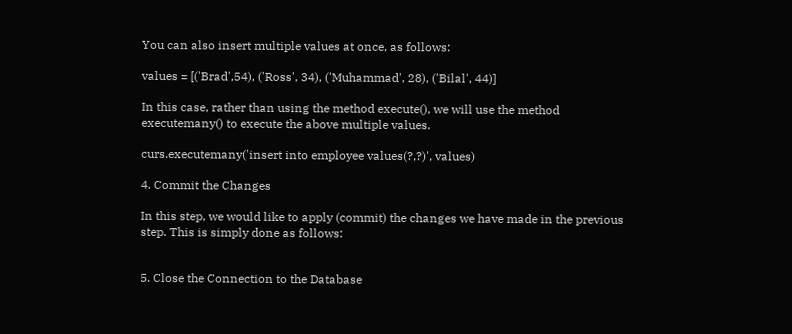You can also insert multiple values at once, as follows:

values = [('Brad',54), ('Ross', 34), ('Muhammad', 28), ('Bilal', 44)]

In this case, rather than using the method execute(), we will use the method executemany() to execute the above multiple values.

curs.executemany('insert into employee values(?,?)', values)

4. Commit the Changes

In this step, we would like to apply (commit) the changes we have made in the previous step. This is simply done as follows:


5. Close the Connection to the Database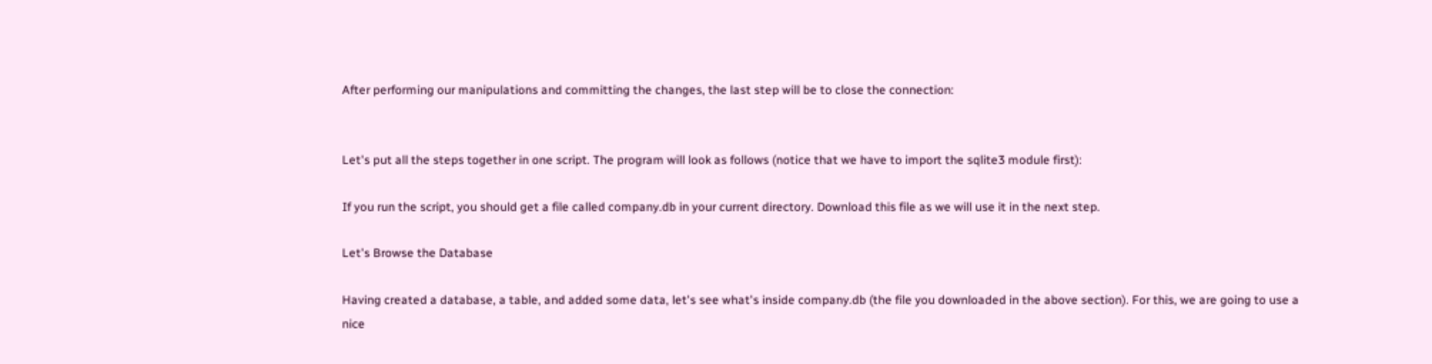After performing our manipulations and committing the changes, the last step will be to close the connection:


Let's put all the steps together in one script. The program will look as follows (notice that we have to import the sqlite3 module first):

If you run the script, you should get a file called company.db in your current directory. Download this file as we will use it in the next step.

Let's Browse the Database

Having created a database, a table, and added some data, let's see what's inside company.db (the file you downloaded in the above section). For this, we are going to use a nice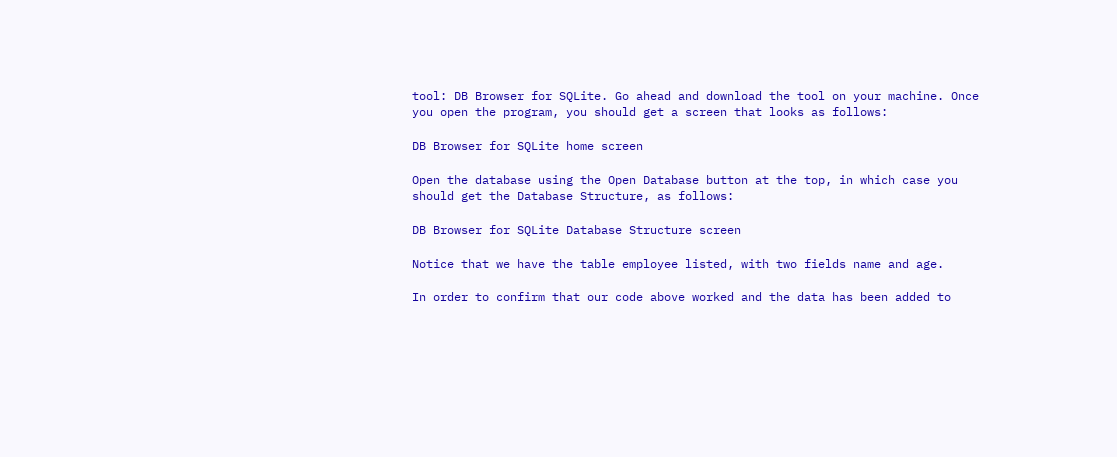tool: DB Browser for SQLite. Go ahead and download the tool on your machine. Once you open the program, you should get a screen that looks as follows:

DB Browser for SQLite home screen

Open the database using the Open Database button at the top, in which case you should get the Database Structure, as follows:

DB Browser for SQLite Database Structure screen

Notice that we have the table employee listed, with two fields name and age.

In order to confirm that our code above worked and the data has been added to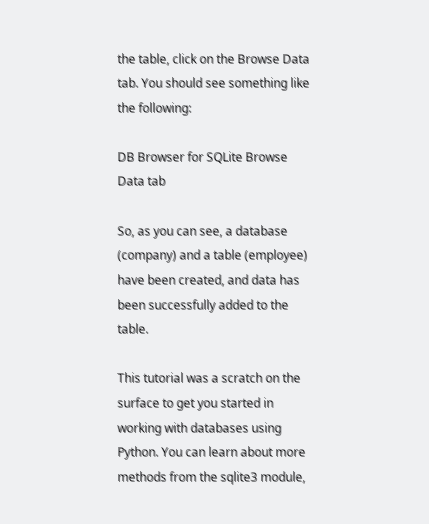the table, click on the Browse Data tab. You should see something like the following:

DB Browser for SQLite Browse Data tab

So, as you can see, a database (company) and a table (employee) have been created, and data has been successfully added to the table.

This tutorial was a scratch on the surface to get you started in working with databases using Python. You can learn about more methods from the sqlite3 module,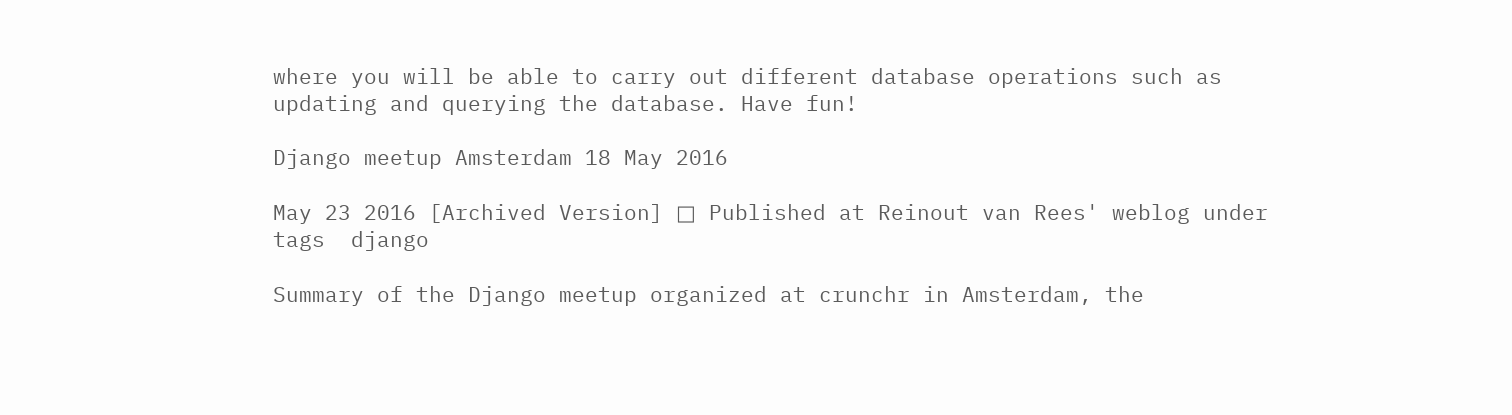where you will be able to carry out different database operations such as updating and querying the database. Have fun!

Django meetup Amsterdam 18 May 2016

May 23 2016 [Archived Version] □ Published at Reinout van Rees' weblog under tags  django

Summary of the Django meetup organized at crunchr in Amsterdam, the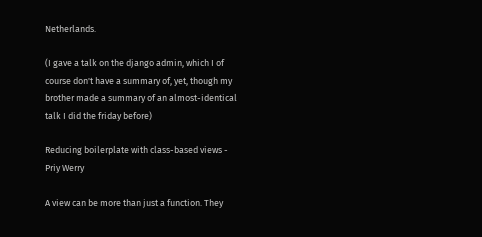Netherlands.

(I gave a talk on the django admin, which I of course don't have a summary of, yet, though my brother made a summary of an almost-identical talk I did the friday before)

Reducing boilerplate with class-based views - Priy Werry

A view can be more than just a function. They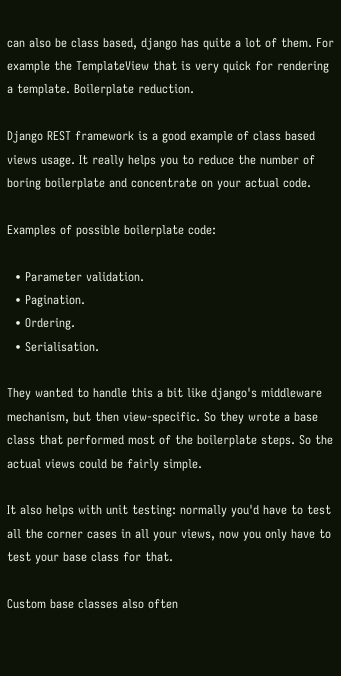can also be class based, django has quite a lot of them. For example the TemplateView that is very quick for rendering a template. Boilerplate reduction.

Django REST framework is a good example of class based views usage. It really helps you to reduce the number of boring boilerplate and concentrate on your actual code.

Examples of possible boilerplate code:

  • Parameter validation.
  • Pagination.
  • Ordering.
  • Serialisation.

They wanted to handle this a bit like django's middleware mechanism, but then view-specific. So they wrote a base class that performed most of the boilerplate steps. So the actual views could be fairly simple.

It also helps with unit testing: normally you'd have to test all the corner cases in all your views, now you only have to test your base class for that.

Custom base classes also often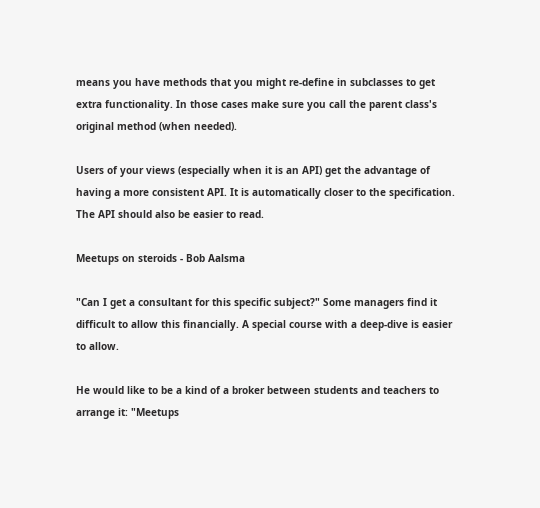means you have methods that you might re-define in subclasses to get extra functionality. In those cases make sure you call the parent class's original method (when needed).

Users of your views (especially when it is an API) get the advantage of having a more consistent API. It is automatically closer to the specification. The API should also be easier to read.

Meetups on steroids - Bob Aalsma

"Can I get a consultant for this specific subject?" Some managers find it difficult to allow this financially. A special course with a deep-dive is easier to allow.

He would like to be a kind of a broker between students and teachers to arrange it: "Meetups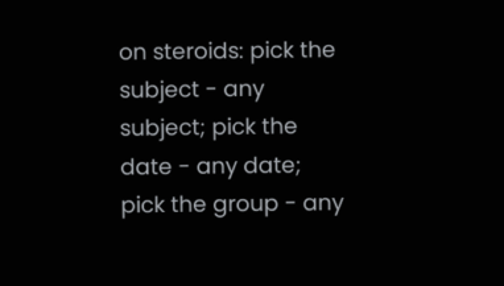on steroids: pick the subject - any subject; pick the date - any date; pick the group - any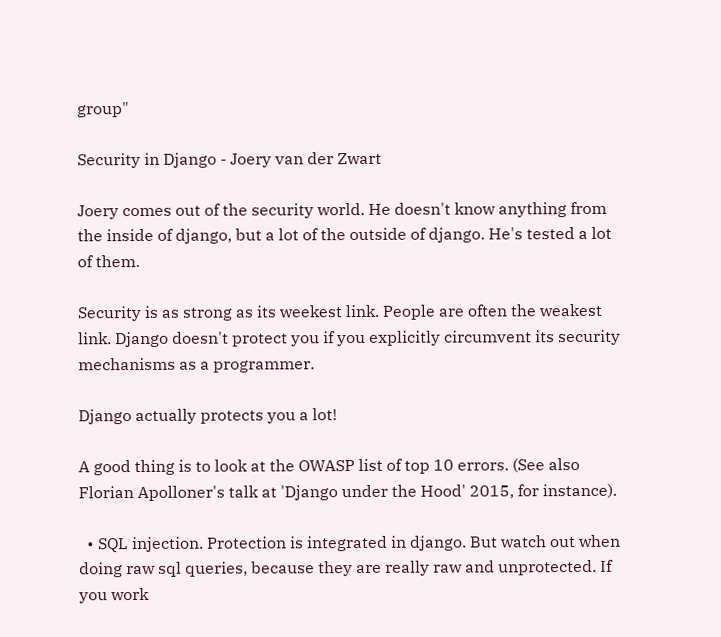group"

Security in Django - Joery van der Zwart

Joery comes out of the security world. He doesn't know anything from the inside of django, but a lot of the outside of django. He's tested a lot of them.

Security is as strong as its weekest link. People are often the weakest link. Django doesn't protect you if you explicitly circumvent its security mechanisms as a programmer.

Django actually protects you a lot!

A good thing is to look at the OWASP list of top 10 errors. (See also Florian Apolloner's talk at 'Django under the Hood' 2015, for instance).

  • SQL injection. Protection is integrated in django. But watch out when doing raw sql queries, because they are really raw and unprotected. If you work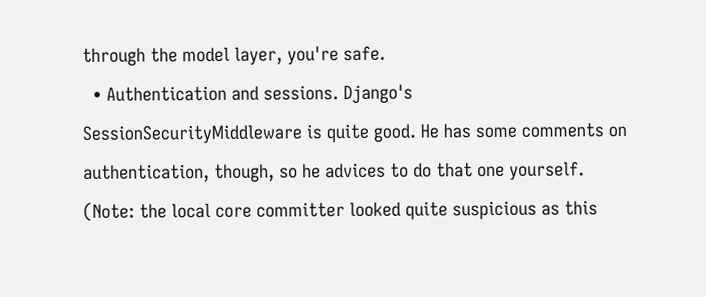through the model layer, you're safe.
  • Authentication and sessions. Django's SessionSecurityMiddleware is quite good. He has some comments on authentication, though, so he advices to do that one yourself. (Note: the local core committer looked quite suspicious as this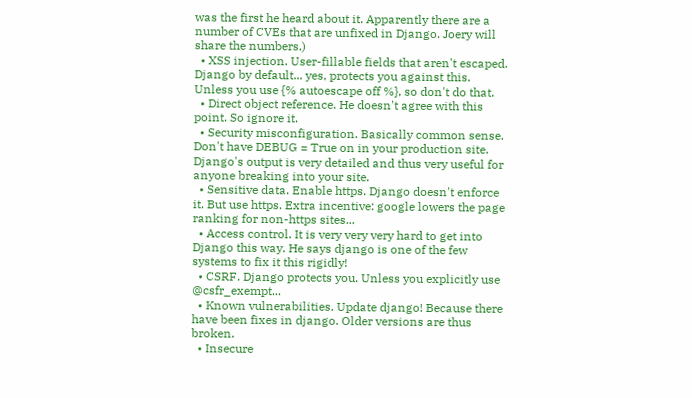was the first he heard about it. Apparently there are a number of CVEs that are unfixed in Django. Joery will share the numbers.)
  • XSS injection. User-fillable fields that aren't escaped. Django by default... yes, protects you against this. Unless you use {% autoescape off %}, so don't do that.
  • Direct object reference. He doesn't agree with this point. So ignore it.
  • Security misconfiguration. Basically common sense. Don't have DEBUG = True on in your production site. Django's output is very detailed and thus very useful for anyone breaking into your site.
  • Sensitive data. Enable https. Django doesn't enforce it. But use https. Extra incentive: google lowers the page ranking for non-https sites...
  • Access control. It is very very very hard to get into Django this way. He says django is one of the few systems to fix it this rigidly!
  • CSRF. Django protects you. Unless you explicitly use @csfr_exempt...
  • Known vulnerabilities. Update django! Because there have been fixes in django. Older versions are thus broken.
  • Insecure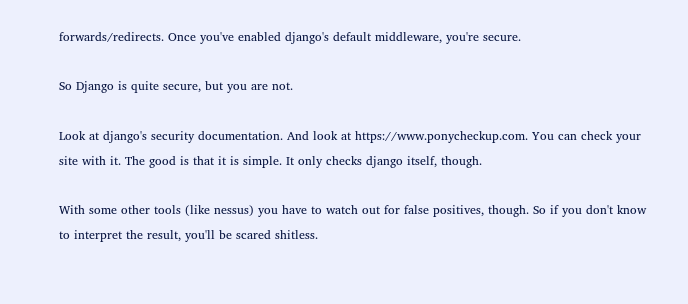forwards/redirects. Once you've enabled django's default middleware, you're secure.

So Django is quite secure, but you are not.

Look at django's security documentation. And look at https://www.ponycheckup.com. You can check your site with it. The good is that it is simple. It only checks django itself, though.

With some other tools (like nessus) you have to watch out for false positives, though. So if you don't know to interpret the result, you'll be scared shitless.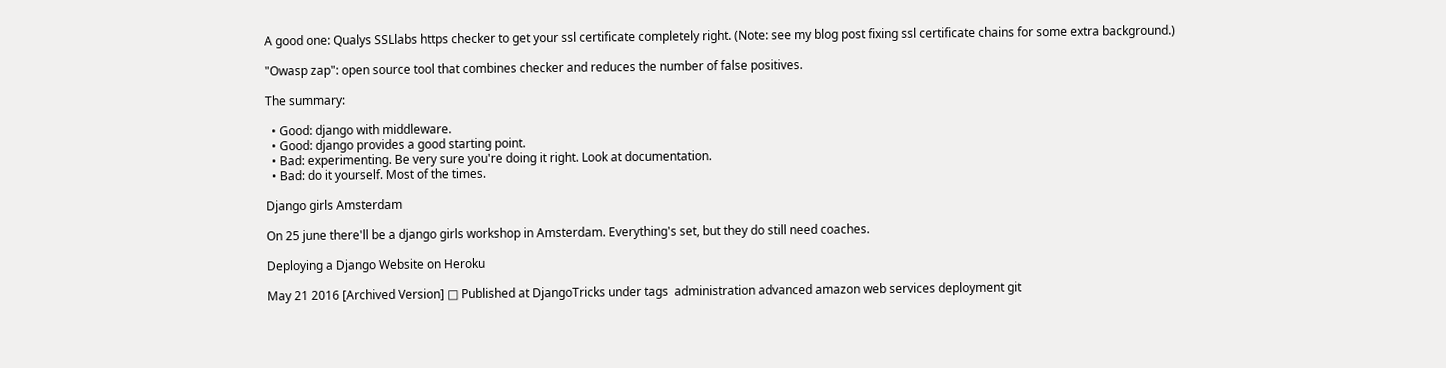A good one: Qualys SSLlabs https checker to get your ssl certificate completely right. (Note: see my blog post fixing ssl certificate chains for some extra background.)

"Owasp zap": open source tool that combines checker and reduces the number of false positives.

The summary:

  • Good: django with middleware.
  • Good: django provides a good starting point.
  • Bad: experimenting. Be very sure you're doing it right. Look at documentation.
  • Bad: do it yourself. Most of the times.

Django girls Amsterdam

On 25 june there'll be a django girls workshop in Amsterdam. Everything's set, but they do still need coaches.

Deploying a Django Website on Heroku

May 21 2016 [Archived Version] □ Published at DjangoTricks under tags  administration advanced amazon web services deployment git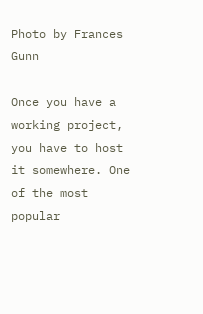Photo by Frances Gunn

Once you have a working project, you have to host it somewhere. One of the most popular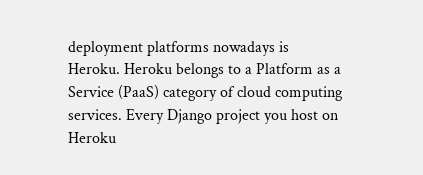deployment platforms nowadays is Heroku. Heroku belongs to a Platform as a Service (PaaS) category of cloud computing services. Every Django project you host on Heroku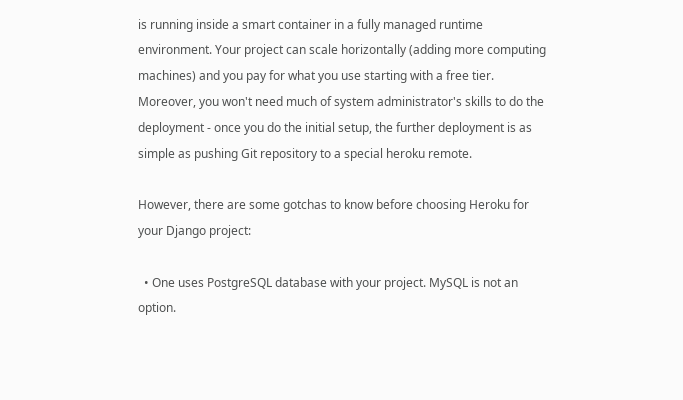is running inside a smart container in a fully managed runtime environment. Your project can scale horizontally (adding more computing machines) and you pay for what you use starting with a free tier. Moreover, you won't need much of system administrator's skills to do the deployment - once you do the initial setup, the further deployment is as simple as pushing Git repository to a special heroku remote.

However, there are some gotchas to know before choosing Heroku for your Django project:

  • One uses PostgreSQL database with your project. MySQL is not an option.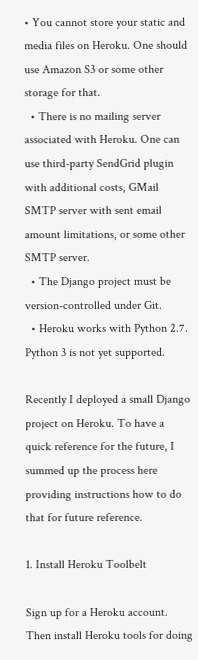• You cannot store your static and media files on Heroku. One should use Amazon S3 or some other storage for that.
  • There is no mailing server associated with Heroku. One can use third-party SendGrid plugin with additional costs, GMail SMTP server with sent email amount limitations, or some other SMTP server.
  • The Django project must be version-controlled under Git.
  • Heroku works with Python 2.7. Python 3 is not yet supported.

Recently I deployed a small Django project on Heroku. To have a quick reference for the future, I summed up the process here providing instructions how to do that for future reference.

1. Install Heroku Toolbelt

Sign up for a Heroku account. Then install Heroku tools for doing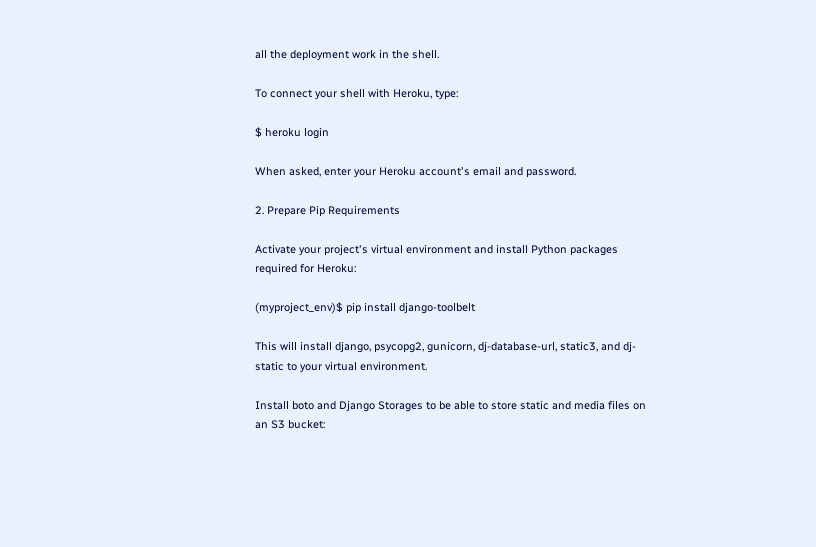all the deployment work in the shell.

To connect your shell with Heroku, type:

$ heroku login

When asked, enter your Heroku account's email and password.

2. Prepare Pip Requirements

Activate your project's virtual environment and install Python packages required for Heroku:

(myproject_env)$ pip install django-toolbelt

This will install django, psycopg2, gunicorn, dj-database-url, static3, and dj-static to your virtual environment.

Install boto and Django Storages to be able to store static and media files on an S3 bucket: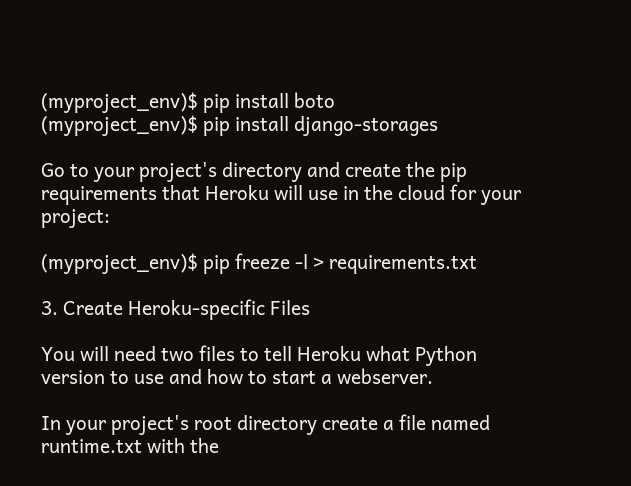(myproject_env)$ pip install boto
(myproject_env)$ pip install django-storages

Go to your project's directory and create the pip requirements that Heroku will use in the cloud for your project:

(myproject_env)$ pip freeze -l > requirements.txt

3. Create Heroku-specific Files

You will need two files to tell Heroku what Python version to use and how to start a webserver.

In your project's root directory create a file named runtime.txt with the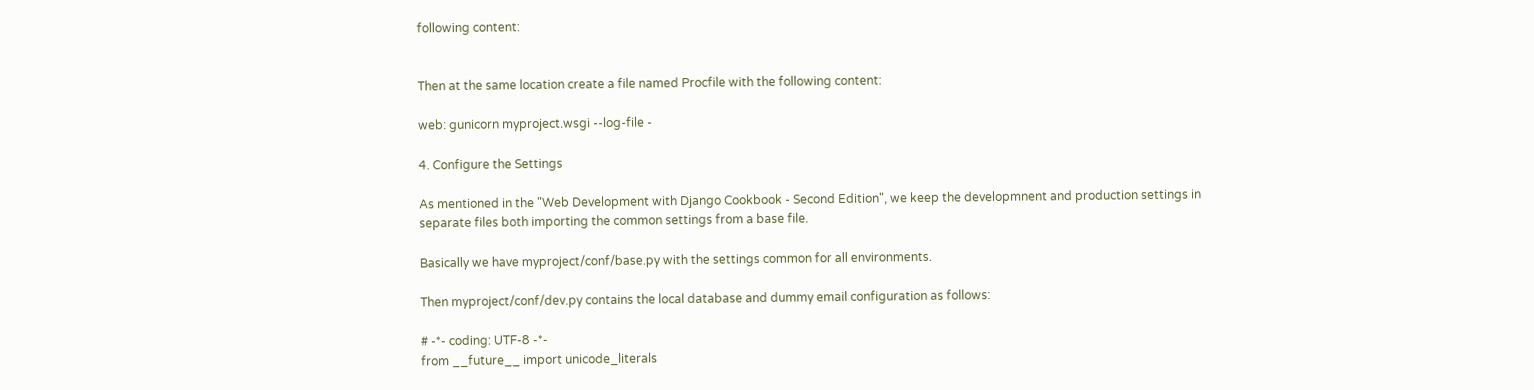following content:


Then at the same location create a file named Procfile with the following content:

web: gunicorn myproject.wsgi --log-file -

4. Configure the Settings

As mentioned in the "Web Development with Django Cookbook - Second Edition", we keep the developmnent and production settings in separate files both importing the common settings from a base file.

Basically we have myproject/conf/base.py with the settings common for all environments.

Then myproject/conf/dev.py contains the local database and dummy email configuration as follows:

# -*- coding: UTF-8 -*-
from __future__ import unicode_literals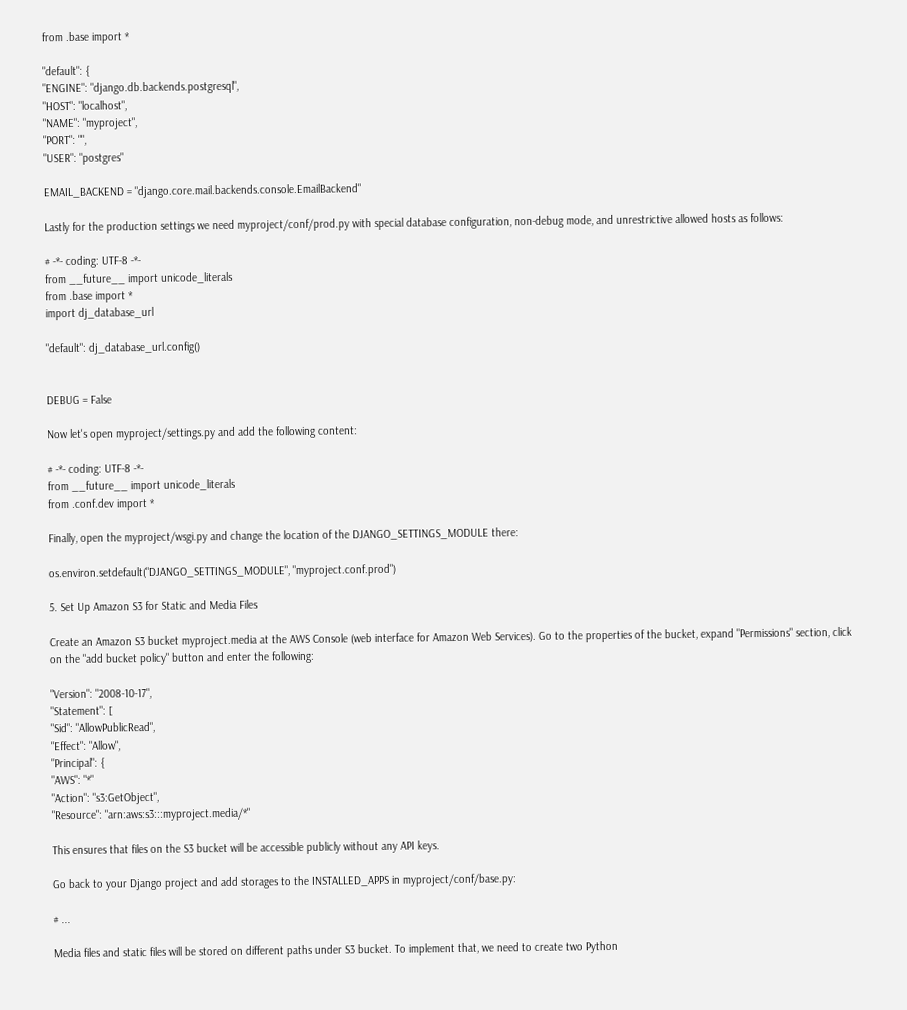from .base import *

"default": {
"ENGINE": "django.db.backends.postgresql",
"HOST": "localhost",
"NAME": "myproject",
"PORT": "",
"USER": "postgres"

EMAIL_BACKEND = "django.core.mail.backends.console.EmailBackend"

Lastly for the production settings we need myproject/conf/prod.py with special database configuration, non-debug mode, and unrestrictive allowed hosts as follows:

# -*- coding: UTF-8 -*-
from __future__ import unicode_literals
from .base import *
import dj_database_url

"default": dj_database_url.config()


DEBUG = False

Now let's open myproject/settings.py and add the following content:

# -*- coding: UTF-8 -*-
from __future__ import unicode_literals
from .conf.dev import *

Finally, open the myproject/wsgi.py and change the location of the DJANGO_SETTINGS_MODULE there:

os.environ.setdefault("DJANGO_SETTINGS_MODULE", "myproject.conf.prod")

5. Set Up Amazon S3 for Static and Media Files

Create an Amazon S3 bucket myproject.media at the AWS Console (web interface for Amazon Web Services). Go to the properties of the bucket, expand "Permissions" section, click on the "add bucket policy" button and enter the following:

"Version": "2008-10-17",
"Statement": [
"Sid": "AllowPublicRead",
"Effect": "Allow",
"Principal": {
"AWS": "*"
"Action": "s3:GetObject",
"Resource": "arn:aws:s3:::myproject.media/*"

This ensures that files on the S3 bucket will be accessible publicly without any API keys.

Go back to your Django project and add storages to the INSTALLED_APPS in myproject/conf/base.py:

# ...

Media files and static files will be stored on different paths under S3 bucket. To implement that, we need to create two Python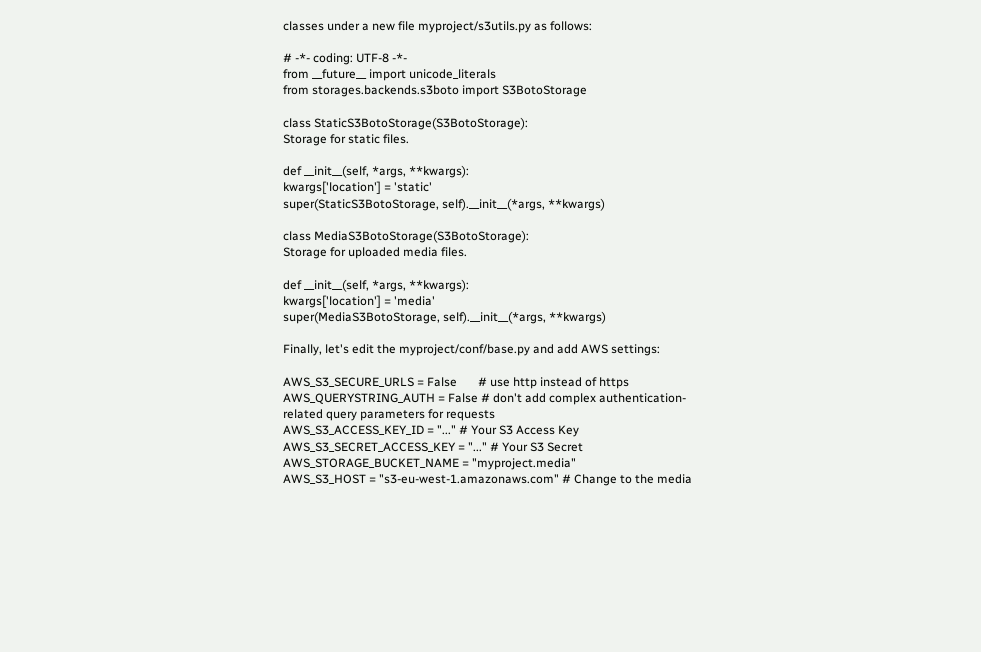classes under a new file myproject/s3utils.py as follows:

# -*- coding: UTF-8 -*-
from __future__ import unicode_literals
from storages.backends.s3boto import S3BotoStorage

class StaticS3BotoStorage(S3BotoStorage):
Storage for static files.

def __init__(self, *args, **kwargs):
kwargs['location'] = 'static'
super(StaticS3BotoStorage, self).__init__(*args, **kwargs)

class MediaS3BotoStorage(S3BotoStorage):
Storage for uploaded media files.

def __init__(self, *args, **kwargs):
kwargs['location'] = 'media'
super(MediaS3BotoStorage, self).__init__(*args, **kwargs)

Finally, let's edit the myproject/conf/base.py and add AWS settings:

AWS_S3_SECURE_URLS = False       # use http instead of https
AWS_QUERYSTRING_AUTH = False # don't add complex authentication-related query parameters for requests
AWS_S3_ACCESS_KEY_ID = "..." # Your S3 Access Key
AWS_S3_SECRET_ACCESS_KEY = "..." # Your S3 Secret
AWS_STORAGE_BUCKET_NAME = "myproject.media"
AWS_S3_HOST = "s3-eu-west-1.amazonaws.com" # Change to the media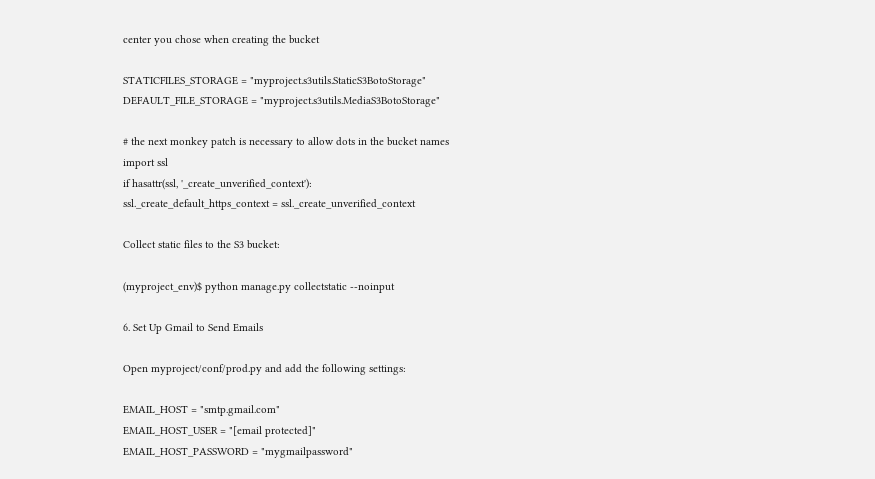center you chose when creating the bucket

STATICFILES_STORAGE = "myproject.s3utils.StaticS3BotoStorage"
DEFAULT_FILE_STORAGE = "myproject.s3utils.MediaS3BotoStorage"

# the next monkey patch is necessary to allow dots in the bucket names
import ssl
if hasattr(ssl, '_create_unverified_context'):
ssl._create_default_https_context = ssl._create_unverified_context

Collect static files to the S3 bucket:

(myproject_env)$ python manage.py collectstatic --noinput

6. Set Up Gmail to Send Emails

Open myproject/conf/prod.py and add the following settings:

EMAIL_HOST = "smtp.gmail.com"
EMAIL_HOST_USER = "[email protected]"
EMAIL_HOST_PASSWORD = "mygmailpassword"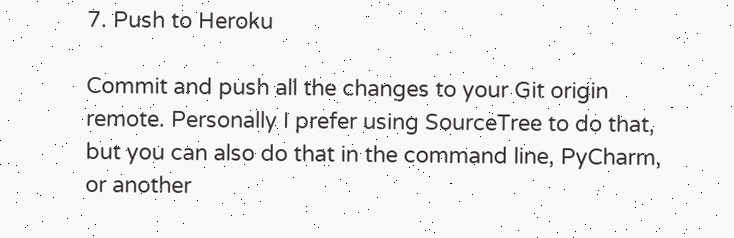7. Push to Heroku

Commit and push all the changes to your Git origin remote. Personally I prefer using SourceTree to do that, but you can also do that in the command line, PyCharm, or another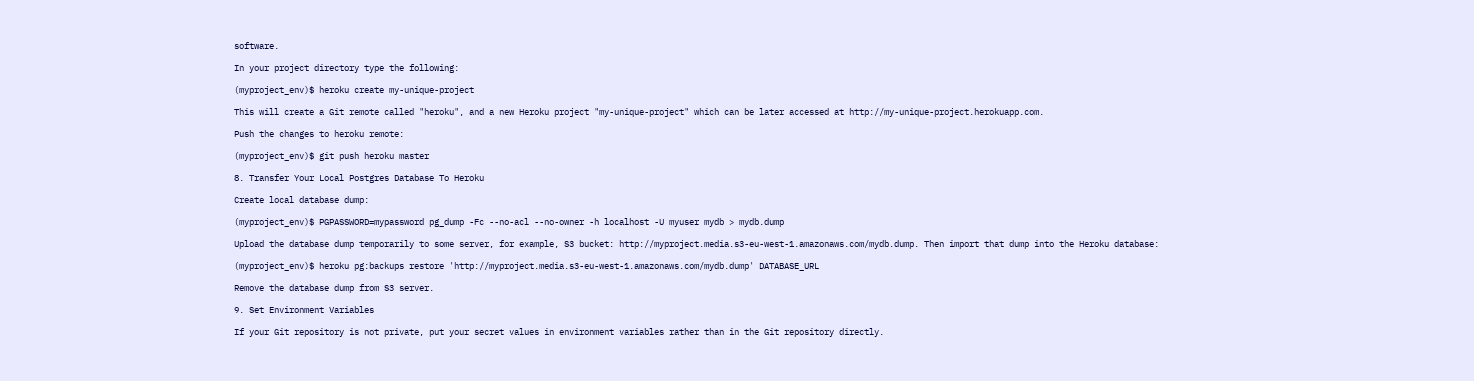software.

In your project directory type the following:

(myproject_env)$ heroku create my-unique-project

This will create a Git remote called "heroku", and a new Heroku project "my-unique-project" which can be later accessed at http://my-unique-project.herokuapp.com.

Push the changes to heroku remote:

(myproject_env)$ git push heroku master

8. Transfer Your Local Postgres Database To Heroku

Create local database dump:

(myproject_env)$ PGPASSWORD=mypassword pg_dump -Fc --no-acl --no-owner -h localhost -U myuser mydb > mydb.dump

Upload the database dump temporarily to some server, for example, S3 bucket: http://myproject.media.s3-eu-west-1.amazonaws.com/mydb.dump. Then import that dump into the Heroku database:

(myproject_env)$ heroku pg:backups restore 'http://myproject.media.s3-eu-west-1.amazonaws.com/mydb.dump' DATABASE_URL

Remove the database dump from S3 server.

9. Set Environment Variables

If your Git repository is not private, put your secret values in environment variables rather than in the Git repository directly.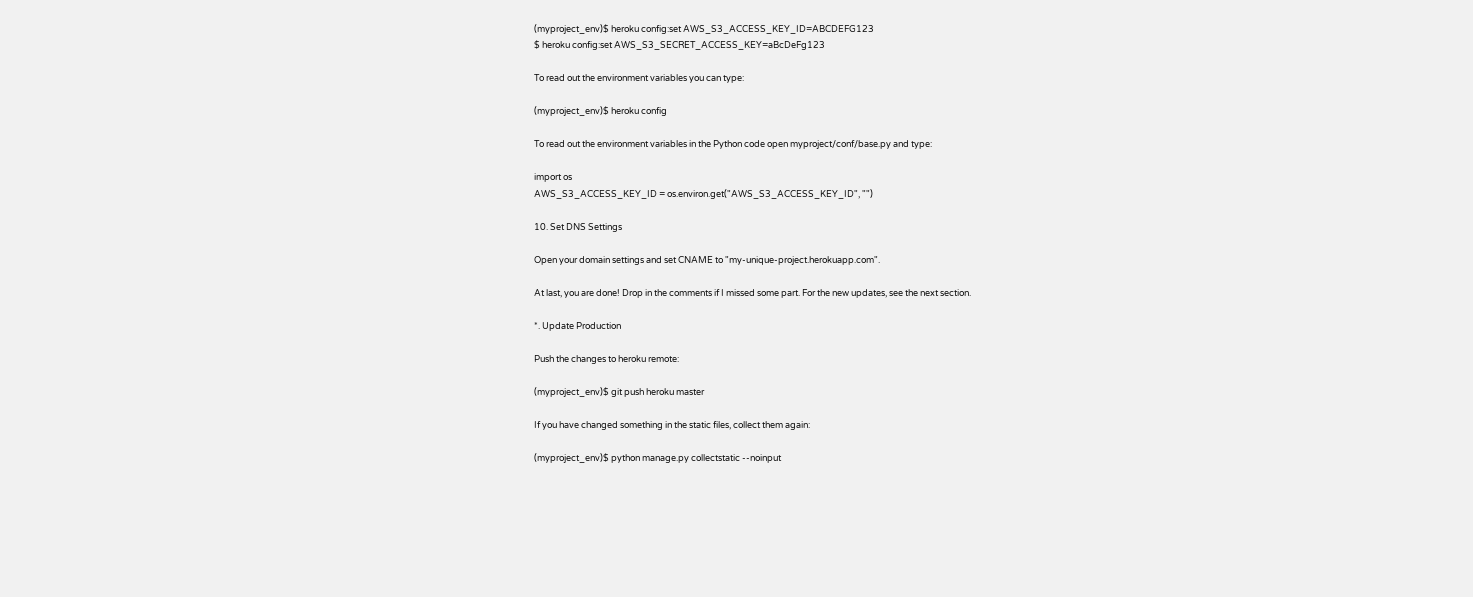(myproject_env)$ heroku config:set AWS_S3_ACCESS_KEY_ID=ABCDEFG123
$ heroku config:set AWS_S3_SECRET_ACCESS_KEY=aBcDeFg123

To read out the environment variables you can type:

(myproject_env)$ heroku config

To read out the environment variables in the Python code open myproject/conf/base.py and type:

import os
AWS_S3_ACCESS_KEY_ID = os.environ.get("AWS_S3_ACCESS_KEY_ID", "")

10. Set DNS Settings

Open your domain settings and set CNAME to "my-unique-project.herokuapp.com".

At last, you are done! Drop in the comments if I missed some part. For the new updates, see the next section.

*. Update Production

Push the changes to heroku remote:

(myproject_env)$ git push heroku master

If you have changed something in the static files, collect them again:

(myproject_env)$ python manage.py collectstatic --noinput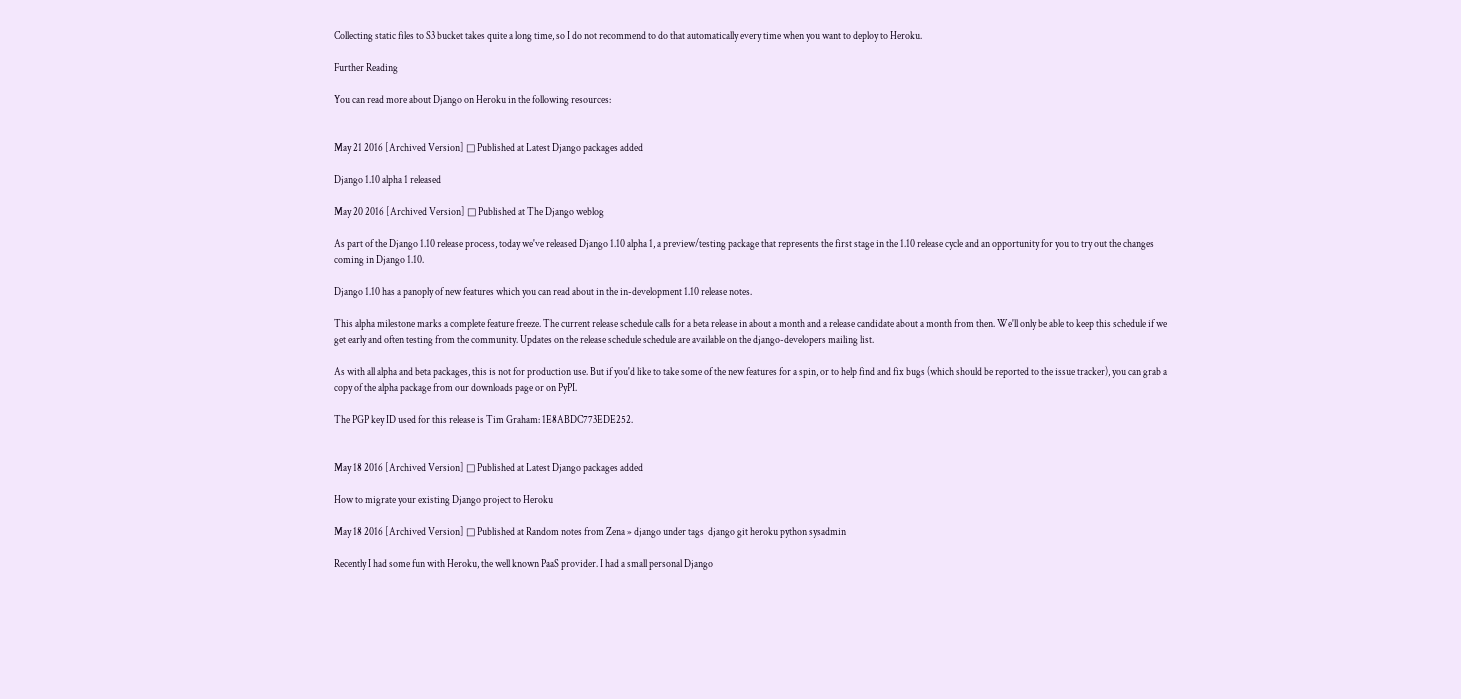Collecting static files to S3 bucket takes quite a long time, so I do not recommend to do that automatically every time when you want to deploy to Heroku.

Further Reading

You can read more about Django on Heroku in the following resources:


May 21 2016 [Archived Version] □ Published at Latest Django packages added

Django 1.10 alpha 1 released

May 20 2016 [Archived Version] □ Published at The Django weblog

As part of the Django 1.10 release process, today we've released Django 1.10 alpha 1, a preview/testing package that represents the first stage in the 1.10 release cycle and an opportunity for you to try out the changes coming in Django 1.10.

Django 1.10 has a panoply of new features which you can read about in the in-development 1.10 release notes.

This alpha milestone marks a complete feature freeze. The current release schedule calls for a beta release in about a month and a release candidate about a month from then. We'll only be able to keep this schedule if we get early and often testing from the community. Updates on the release schedule schedule are available on the django-developers mailing list.

As with all alpha and beta packages, this is not for production use. But if you'd like to take some of the new features for a spin, or to help find and fix bugs (which should be reported to the issue tracker), you can grab a copy of the alpha package from our downloads page or on PyPI.

The PGP key ID used for this release is Tim Graham: 1E8ABDC773EDE252.


May 18 2016 [Archived Version] □ Published at Latest Django packages added

How to migrate your existing Django project to Heroku

May 18 2016 [Archived Version] □ Published at Random notes from Zena » django under tags  django git heroku python sysadmin

Recently I had some fun with Heroku, the well known PaaS provider. I had a small personal Django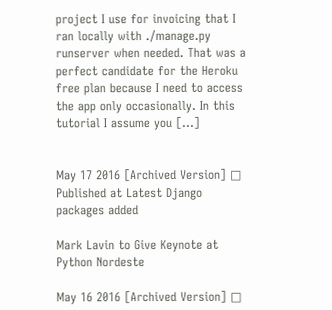project I use for invoicing that I ran locally with ./manage.py runserver when needed. That was a perfect candidate for the Heroku free plan because I need to access the app only occasionally. In this tutorial I assume you […]


May 17 2016 [Archived Version] □ Published at Latest Django packages added

Mark Lavin to Give Keynote at Python Nordeste

May 16 2016 [Archived Version] □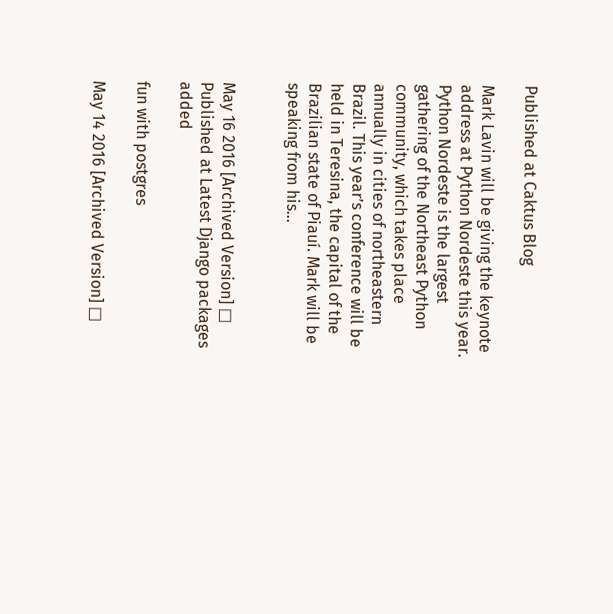Published at Caktus Blog

Mark Lavin will be giving the keynote address at Python Nordeste this year. Python Nordeste is the largest gathering of the Northeast Python community, which takes place annually in cities of northeastern Brazil. This year’s conference will be held in Teresina, the capital of the Brazilian state of Piauí. Mark will be speaking from his...


May 16 2016 [Archived Version] □ Published at Latest Django packages added

fun with postgres

May 14 2016 [Archived Version] □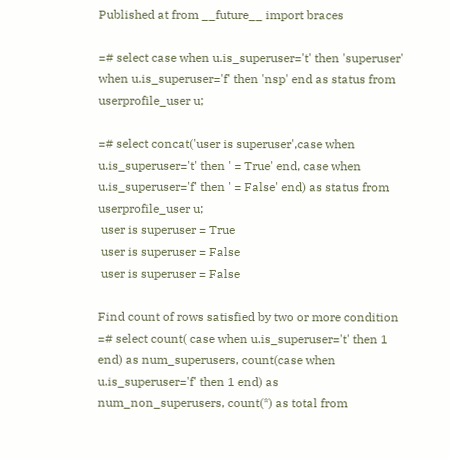Published at from __future__ import braces

=# select case when u.is_superuser='t' then 'superuser' when u.is_superuser='f' then 'nsp' end as status from userprofile_user u;

=# select concat('user is superuser',case when u.is_superuser='t' then ' = True' end, case when u.is_superuser='f' then ' = False' end) as status from userprofile_user u;
 user is superuser = True
 user is superuser = False
 user is superuser = False

Find count of rows satisfied by two or more condition
=# select count( case when u.is_superuser='t' then 1 end) as num_superusers, count(case when u.is_superuser='f' then 1 end) as num_non_superusers, count(*) as total from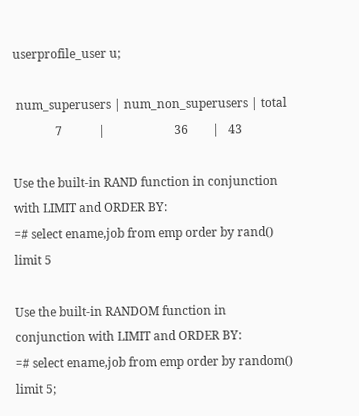userprofile_user u;

 num_superusers | num_non_superusers | total
              7            |                       36        |   43

Use the built-in RAND function in conjunction with LIMIT and ORDER BY:
=# select ename,job from emp order by rand() limit 5

Use the built-in RANDOM function in conjunction with LIMIT and ORDER BY:
=# select ename,job from emp order by random() limit 5;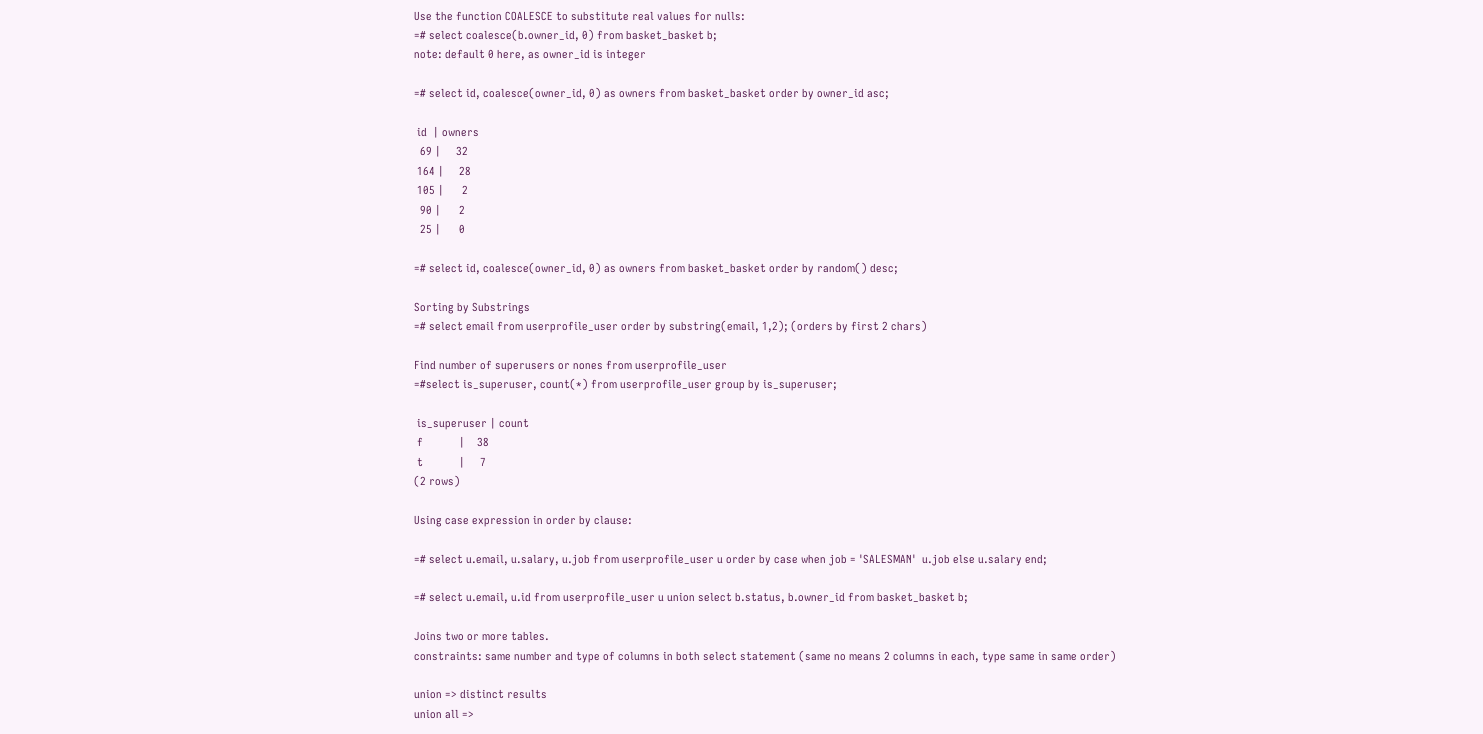Use the function COALESCE to substitute real values for nulls:
=# select coalesce(b.owner_id, 0) from basket_basket b;
note: default 0 here, as owner_id is integer

=# select id, coalesce(owner_id, 0) as owners from basket_basket order by owner_id asc;

 id  | owners
  69 |     32
 164 |     28
 105 |      2
  90 |      2
  25 |      0

=# select id, coalesce(owner_id, 0) as owners from basket_basket order by random() desc;

Sorting by Substrings
=# select email from userprofile_user order by substring(email, 1,2); (orders by first 2 chars)

Find number of superusers or nones from userprofile_user
=#select is_superuser, count(*) from userprofile_user group by is_superuser;

 is_superuser | count
 f            |    38
 t            |     7
(2 rows)

Using case expression in order by clause:

=# select u.email, u.salary, u.job from userprofile_user u order by case when job = 'SALESMAN'  u.job else u.salary end;

=# select u.email, u.id from userprofile_user u union select b.status, b.owner_id from basket_basket b;

Joins two or more tables.
constraints: same number and type of columns in both select statement (same no means 2 columns in each, type same in same order)

union => distinct results
union all =>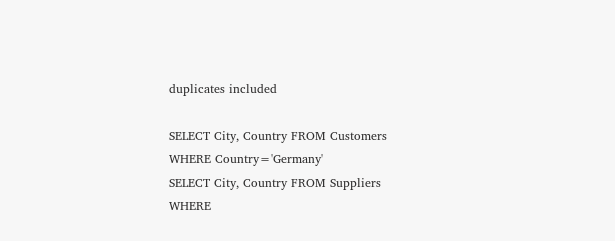duplicates included

SELECT City, Country FROM Customers
WHERE Country='Germany'
SELECT City, Country FROM Suppliers
WHERE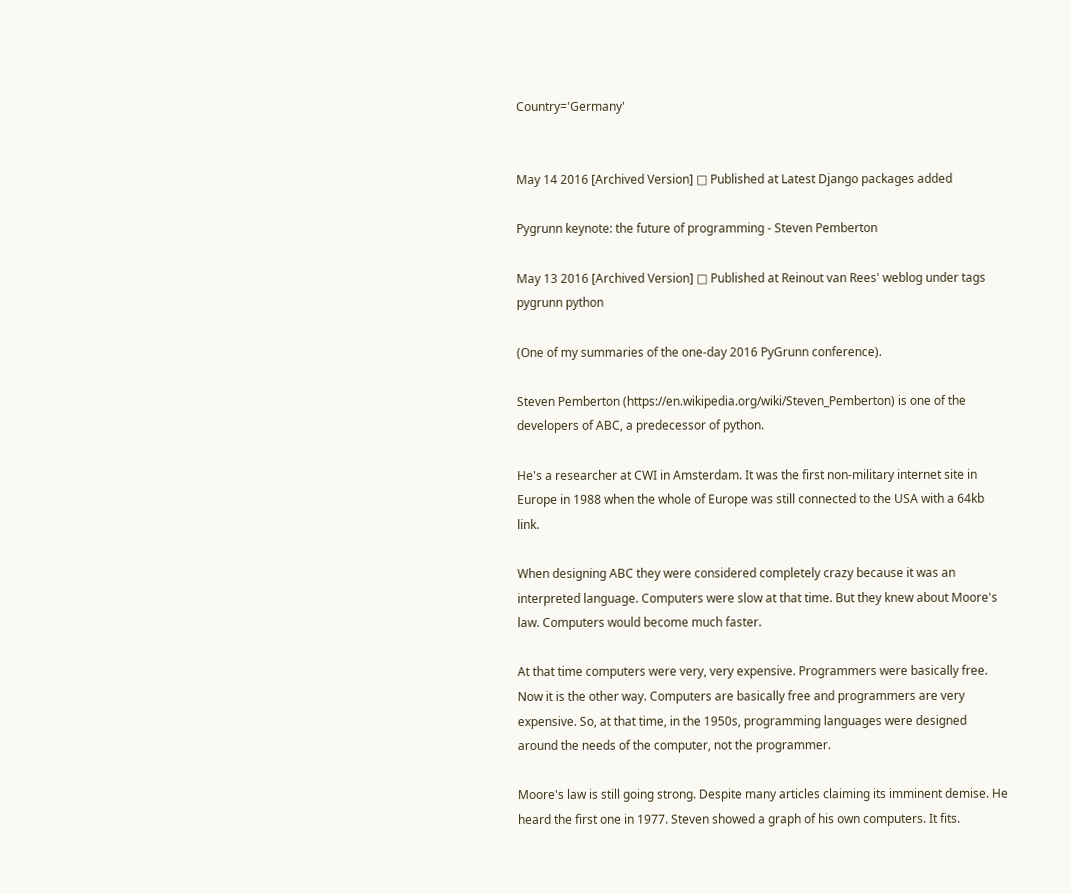Country='Germany'


May 14 2016 [Archived Version] □ Published at Latest Django packages added

Pygrunn keynote: the future of programming - Steven Pemberton

May 13 2016 [Archived Version] □ Published at Reinout van Rees' weblog under tags  pygrunn python

(One of my summaries of the one-day 2016 PyGrunn conference).

Steven Pemberton (https://en.wikipedia.org/wiki/Steven_Pemberton) is one of the developers of ABC, a predecessor of python.

He's a researcher at CWI in Amsterdam. It was the first non-military internet site in Europe in 1988 when the whole of Europe was still connected to the USA with a 64kb link.

When designing ABC they were considered completely crazy because it was an interpreted language. Computers were slow at that time. But they knew about Moore's law. Computers would become much faster.

At that time computers were very, very expensive. Programmers were basically free. Now it is the other way. Computers are basically free and programmers are very expensive. So, at that time, in the 1950s, programming languages were designed around the needs of the computer, not the programmer.

Moore's law is still going strong. Despite many articles claiming its imminent demise. He heard the first one in 1977. Steven showed a graph of his own computers. It fits.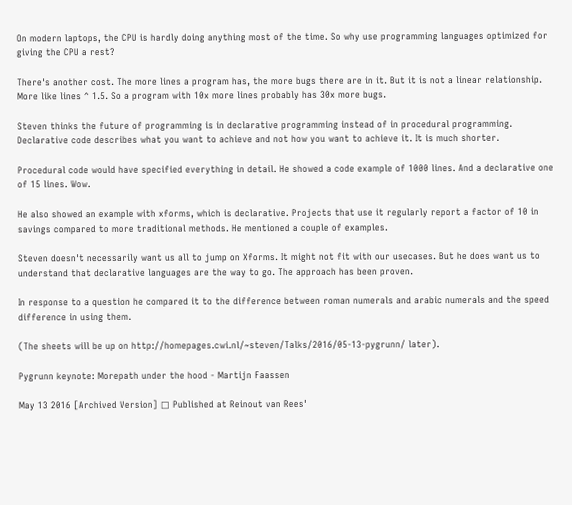On modern laptops, the CPU is hardly doing anything most of the time. So why use programming languages optimized for giving the CPU a rest?

There's another cost. The more lines a program has, the more bugs there are in it. But it is not a linear relationship. More like lines ^ 1.5. So a program with 10x more lines probably has 30x more bugs.

Steven thinks the future of programming is in declarative programming instead of in procedural programming. Declarative code describes what you want to achieve and not how you want to achieve it. It is much shorter.

Procedural code would have specified everything in detail. He showed a code example of 1000 lines. And a declarative one of 15 lines. Wow.

He also showed an example with xforms, which is declarative. Projects that use it regularly report a factor of 10 in savings compared to more traditional methods. He mentioned a couple of examples.

Steven doesn't necessarily want us all to jump on Xforms. It might not fit with our usecases. But he does want us to understand that declarative languages are the way to go. The approach has been proven.

In response to a question he compared it to the difference between roman numerals and arabic numerals and the speed difference in using them.

(The sheets will be up on http://homepages.cwi.nl/~steven/Talks/2016/05-13-pygrunn/ later).

Pygrunn keynote: Morepath under the hood - Martijn Faassen

May 13 2016 [Archived Version] □ Published at Reinout van Rees'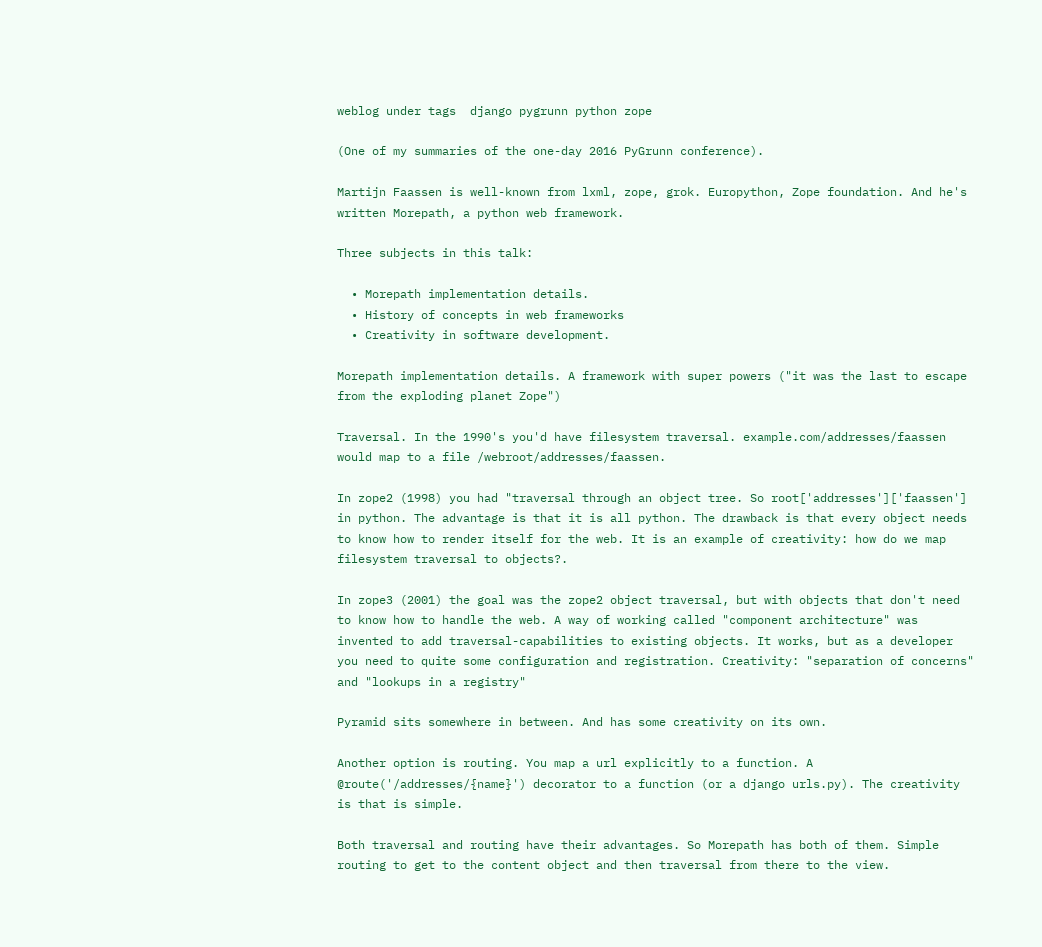weblog under tags  django pygrunn python zope

(One of my summaries of the one-day 2016 PyGrunn conference).

Martijn Faassen is well-known from lxml, zope, grok. Europython, Zope foundation. And he's written Morepath, a python web framework.

Three subjects in this talk:

  • Morepath implementation details.
  • History of concepts in web frameworks
  • Creativity in software development.

Morepath implementation details. A framework with super powers ("it was the last to escape from the exploding planet Zope")

Traversal. In the 1990's you'd have filesystem traversal. example.com/addresses/faassen would map to a file /webroot/addresses/faassen.

In zope2 (1998) you had "traversal through an object tree. So root['addresses']['faassen'] in python. The advantage is that it is all python. The drawback is that every object needs to know how to render itself for the web. It is an example of creativity: how do we map filesystem traversal to objects?.

In zope3 (2001) the goal was the zope2 object traversal, but with objects that don't need to know how to handle the web. A way of working called "component architecture" was invented to add traversal-capabilities to existing objects. It works, but as a developer you need to quite some configuration and registration. Creativity: "separation of concerns" and "lookups in a registry"

Pyramid sits somewhere in between. And has some creativity on its own.

Another option is routing. You map a url explicitly to a function. A @route('/addresses/{name}') decorator to a function (or a django urls.py). The creativity is that is simple.

Both traversal and routing have their advantages. So Morepath has both of them. Simple routing to get to the content object and then traversal from there to the view.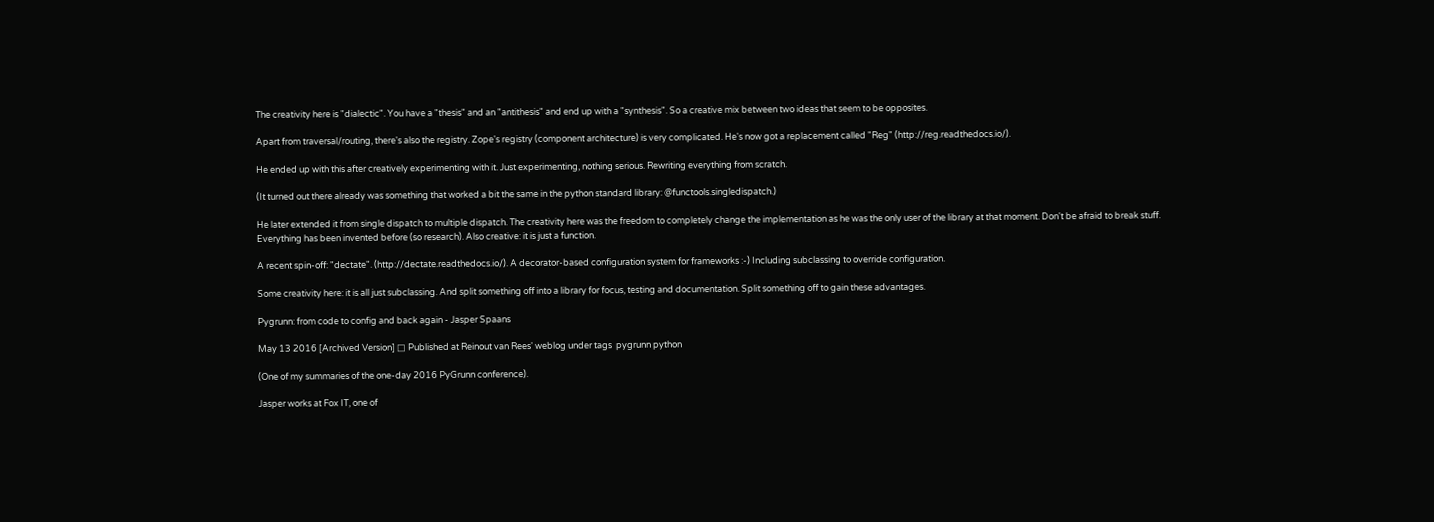The creativity here is "dialectic". You have a "thesis" and an "antithesis" and end up with a "synthesis". So a creative mix between two ideas that seem to be opposites.

Apart from traversal/routing, there's also the registry. Zope's registry (component architecture) is very complicated. He's now got a replacement called "Reg" (http://reg.readthedocs.io/).

He ended up with this after creatively experimenting with it. Just experimenting, nothing serious. Rewriting everything from scratch.

(It turned out there already was something that worked a bit the same in the python standard library: @functools.singledispatch.)

He later extended it from single dispatch to multiple dispatch. The creativity here was the freedom to completely change the implementation as he was the only user of the library at that moment. Don't be afraid to break stuff. Everything has been invented before (so research). Also creative: it is just a function.

A recent spin-off: "dectate". (http://dectate.readthedocs.io/). A decorator-based configuration system for frameworks :-) Including subclassing to override configuration.

Some creativity here: it is all just subclassing. And split something off into a library for focus, testing and documentation. Split something off to gain these advantages.

Pygrunn: from code to config and back again - Jasper Spaans

May 13 2016 [Archived Version] □ Published at Reinout van Rees' weblog under tags  pygrunn python

(One of my summaries of the one-day 2016 PyGrunn conference).

Jasper works at Fox IT, one of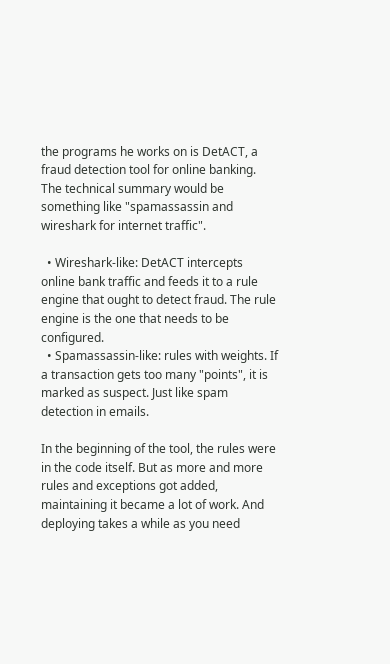the programs he works on is DetACT, a fraud detection tool for online banking. The technical summary would be something like "spamassassin and wireshark for internet traffic".

  • Wireshark-like: DetACT intercepts online bank traffic and feeds it to a rule engine that ought to detect fraud. The rule engine is the one that needs to be configured.
  • Spamassassin-like: rules with weights. If a transaction gets too many "points", it is marked as suspect. Just like spam detection in emails.

In the beginning of the tool, the rules were in the code itself. But as more and more rules and exceptions got added, maintaining it became a lot of work. And deploying takes a while as you need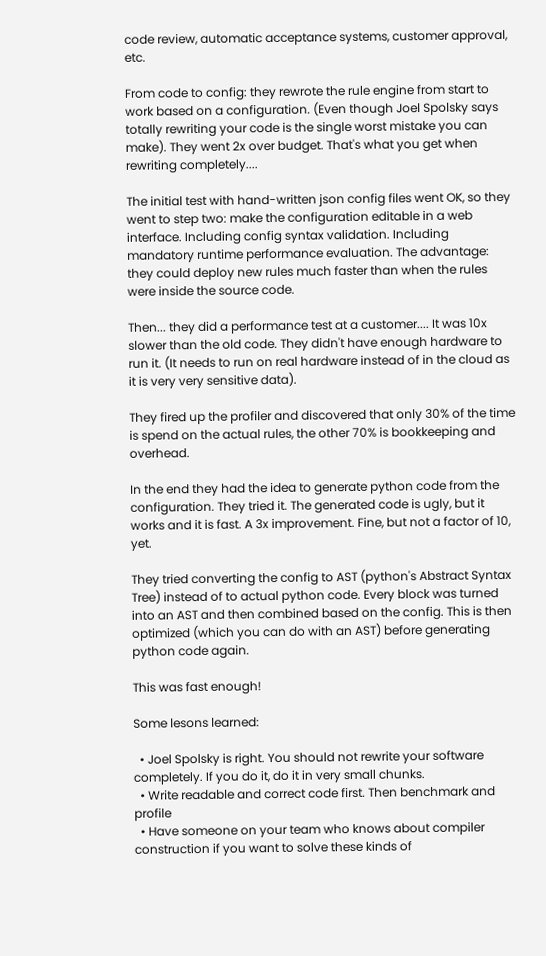code review, automatic acceptance systems, customer approval, etc.

From code to config: they rewrote the rule engine from start to work based on a configuration. (Even though Joel Spolsky says totally rewriting your code is the single worst mistake you can make). They went 2x over budget. That's what you get when rewriting completely....

The initial test with hand-written json config files went OK, so they went to step two: make the configuration editable in a web interface. Including config syntax validation. Including mandatory runtime performance evaluation. The advantage: they could deploy new rules much faster than when the rules were inside the source code.

Then... they did a performance test at a customer.... It was 10x slower than the old code. They didn't have enough hardware to run it. (It needs to run on real hardware instead of in the cloud as it is very very sensitive data).

They fired up the profiler and discovered that only 30% of the time is spend on the actual rules, the other 70% is bookkeeping and overhead.

In the end they had the idea to generate python code from the configuration. They tried it. The generated code is ugly, but it works and it is fast. A 3x improvement. Fine, but not a factor of 10, yet.

They tried converting the config to AST (python's Abstract Syntax Tree) instead of to actual python code. Every block was turned into an AST and then combined based on the config. This is then optimized (which you can do with an AST) before generating python code again.

This was fast enough!

Some lesons learned:

  • Joel Spolsky is right. You should not rewrite your software completely. If you do it, do it in very small chunks.
  • Write readable and correct code first. Then benchmark and profile
  • Have someone on your team who knows about compiler construction if you want to solve these kinds of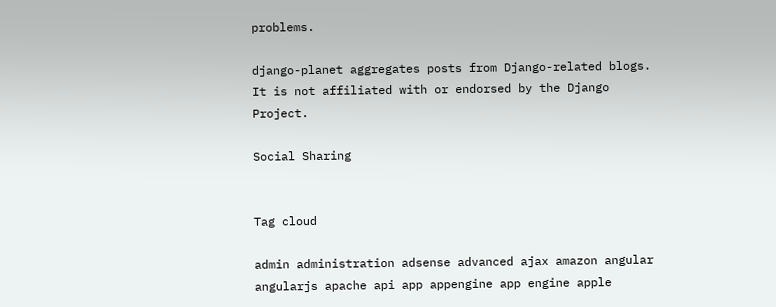problems.

django-planet aggregates posts from Django-related blogs. It is not affiliated with or endorsed by the Django Project.

Social Sharing


Tag cloud

admin administration adsense advanced ajax amazon angular angularjs apache api app appengine app engine apple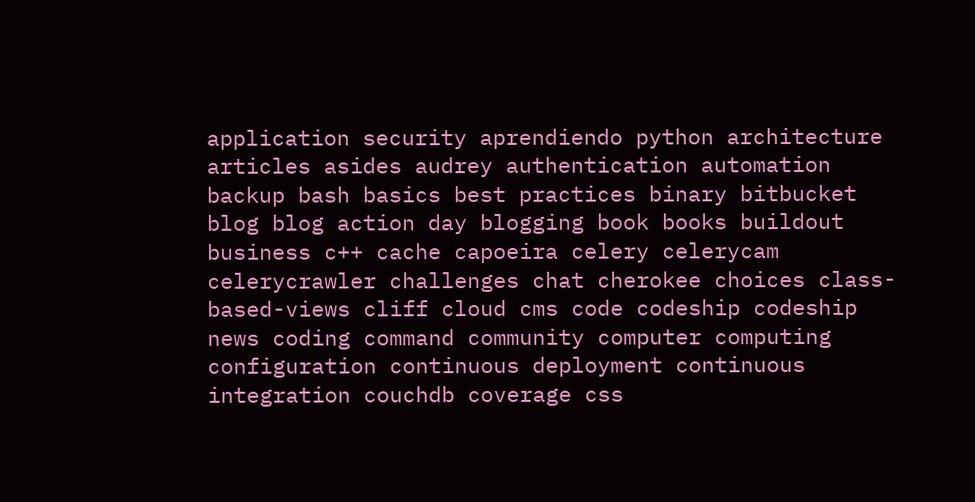application security aprendiendo python architecture articles asides audrey authentication automation backup bash basics best practices binary bitbucket blog blog action day blogging book books buildout business c++ cache capoeira celery celerycam celerycrawler challenges chat cherokee choices class-based-views cliff cloud cms code codeship codeship news coding command community computer computing configuration continuous deployment continuous integration couchdb coverage css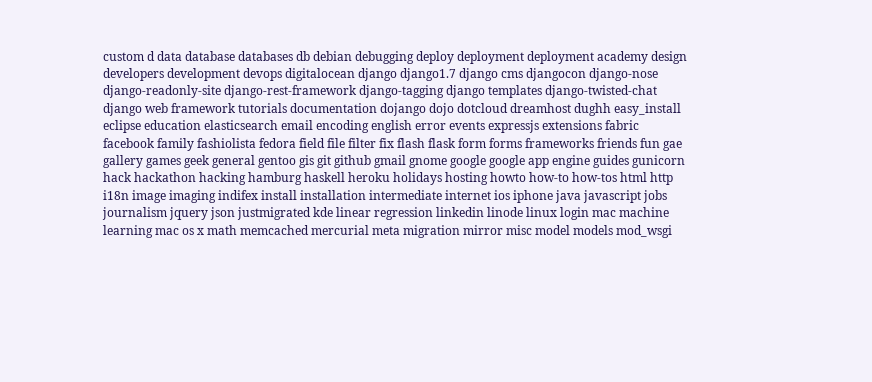custom d data database databases db debian debugging deploy deployment deployment academy design developers development devops digitalocean django django1.7 django cms djangocon django-nose django-readonly-site django-rest-framework django-tagging django templates django-twisted-chat django web framework tutorials documentation dojango dojo dotcloud dreamhost dughh easy_install eclipse education elasticsearch email encoding english error events expressjs extensions fabric facebook family fashiolista fedora field file filter fix flash flask form forms frameworks friends fun gae gallery games geek general gentoo gis git github gmail gnome google google app engine guides gunicorn hack hackathon hacking hamburg haskell heroku holidays hosting howto how-to how-tos html http i18n image imaging indifex install installation intermediate internet ios iphone java javascript jobs journalism jquery json justmigrated kde linear regression linkedin linode linux login mac machine learning mac os x math memcached mercurial meta migration mirror misc model models mod_wsgi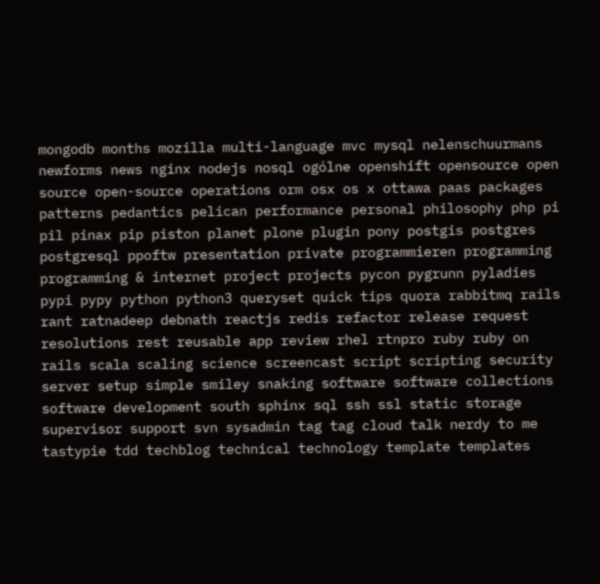mongodb months mozilla multi-language mvc mysql nelenschuurmans newforms news nginx nodejs nosql ogólne openshift opensource open source open-source operations orm osx os x ottawa paas packages patterns pedantics pelican performance personal philosophy php pi pil pinax pip piston planet plone plugin pony postgis postgres postgresql ppoftw presentation private programmieren programming programming & internet project projects pycon pygrunn pyladies pypi pypy python python3 queryset quick tips quora rabbitmq rails rant ratnadeep debnath reactjs redis refactor release request resolutions rest reusable app review rhel rtnpro ruby ruby on rails scala scaling science screencast script scripting security server setup simple smiley snaking software software collections software development south sphinx sql ssh ssl static storage supervisor support svn sysadmin tag tag cloud talk nerdy to me tastypie tdd techblog technical technology template templates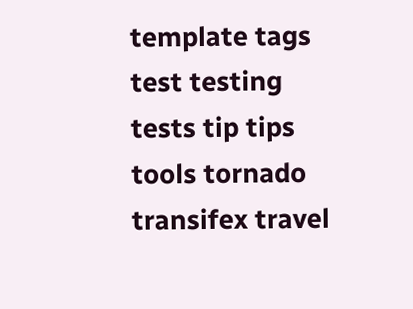template tags test testing tests tip tips tools tornado transifex travel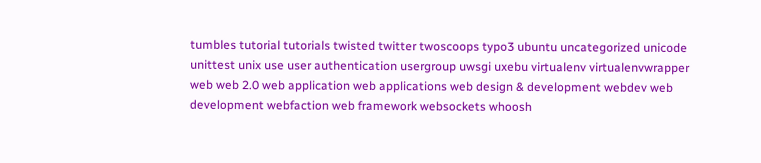tumbles tutorial tutorials twisted twitter twoscoops typo3 ubuntu uncategorized unicode unittest unix use user authentication usergroup uwsgi uxebu virtualenv virtualenvwrapper web web 2.0 web application web applications web design & development webdev web development webfaction web framework websockets whoosh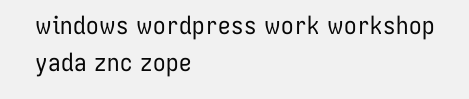windows wordpress work workshop yada znc zope